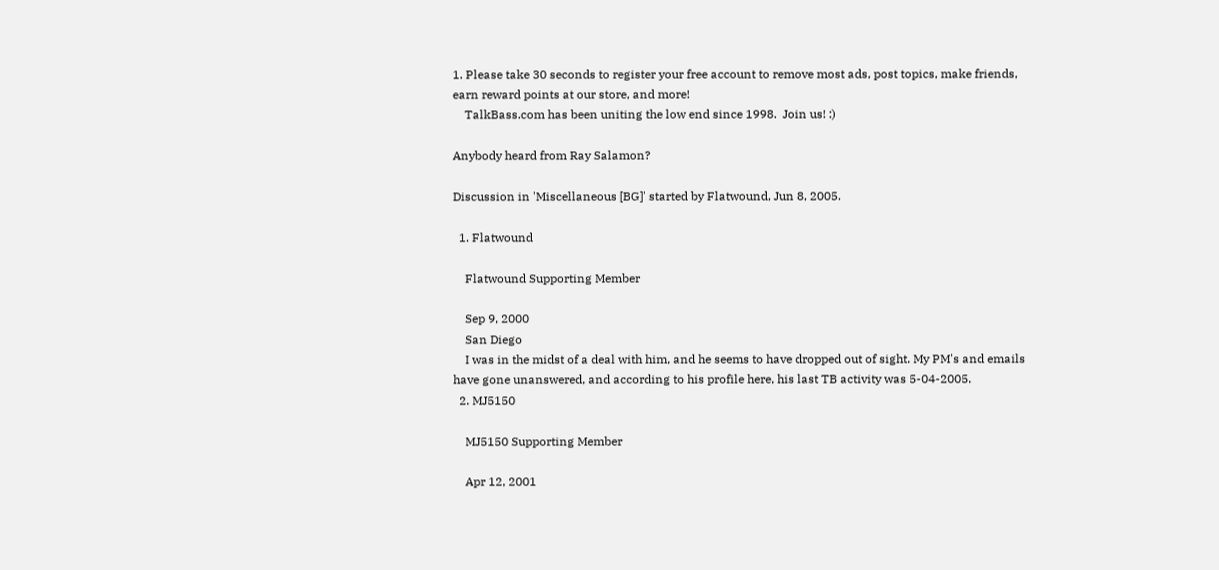1. Please take 30 seconds to register your free account to remove most ads, post topics, make friends, earn reward points at our store, and more!
    TalkBass.com has been uniting the low end since 1998.  Join us! :)

Anybody heard from Ray Salamon?

Discussion in 'Miscellaneous [BG]' started by Flatwound, Jun 8, 2005.

  1. Flatwound

    Flatwound Supporting Member

    Sep 9, 2000
    San Diego
    I was in the midst of a deal with him, and he seems to have dropped out of sight. My PM's and emails have gone unanswered, and according to his profile here, his last TB activity was 5-04-2005.
  2. MJ5150

    MJ5150 Supporting Member

    Apr 12, 2001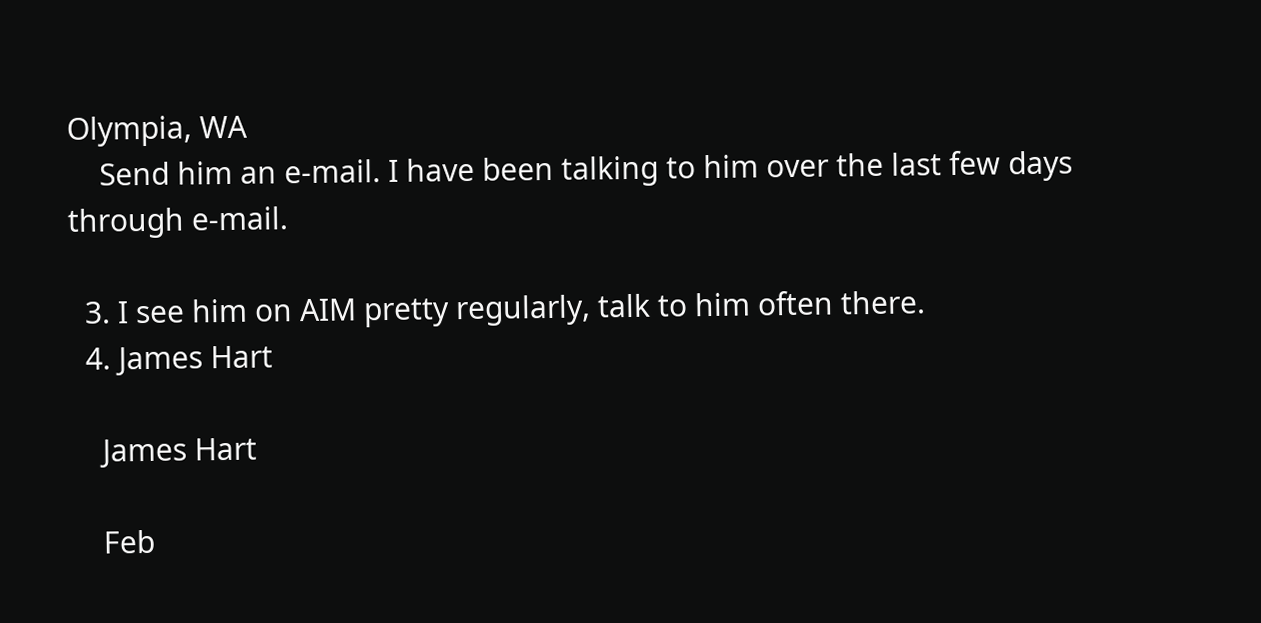Olympia, WA
    Send him an e-mail. I have been talking to him over the last few days through e-mail.

  3. I see him on AIM pretty regularly, talk to him often there.
  4. James Hart

    James Hart

    Feb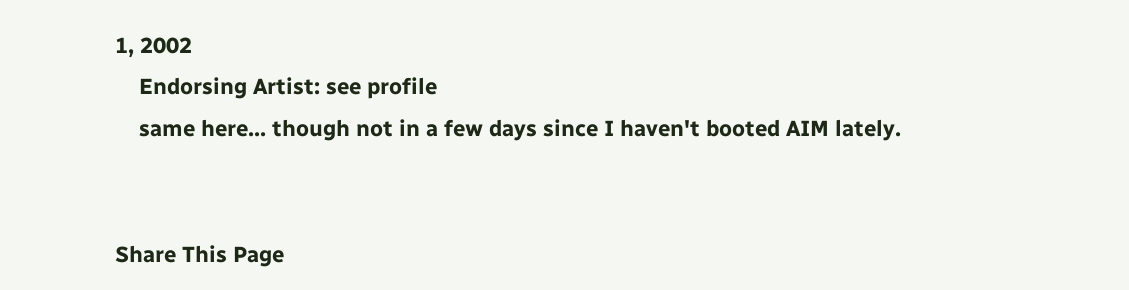1, 2002
    Endorsing Artist: see profile
    same here... though not in a few days since I haven't booted AIM lately.


Share This Page